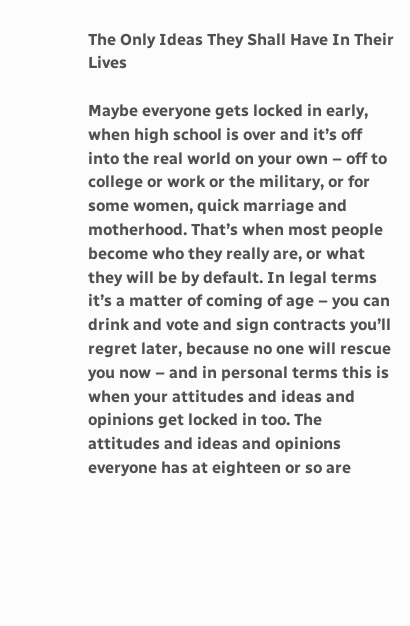The Only Ideas They Shall Have In Their Lives

Maybe everyone gets locked in early, when high school is over and it’s off into the real world on your own – off to college or work or the military, or for some women, quick marriage and motherhood. That’s when most people become who they really are, or what they will be by default. In legal terms it’s a matter of coming of age – you can drink and vote and sign contracts you’ll regret later, because no one will rescue you now – and in personal terms this is when your attitudes and ideas and opinions get locked in too. The attitudes and ideas and opinions everyone has at eighteen or so are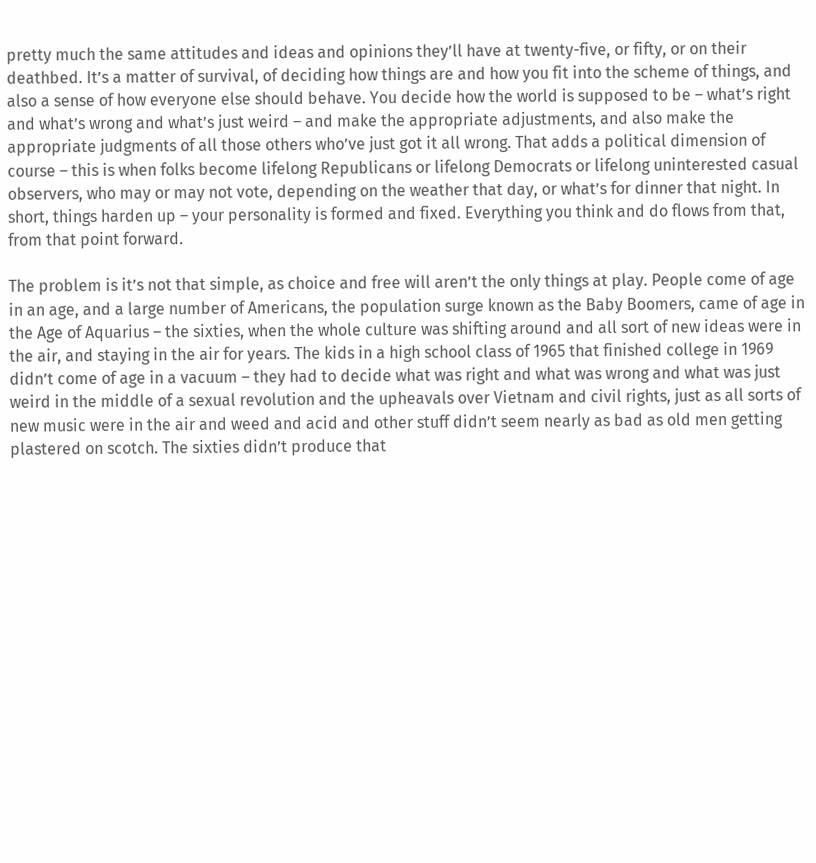pretty much the same attitudes and ideas and opinions they’ll have at twenty-five, or fifty, or on their deathbed. It’s a matter of survival, of deciding how things are and how you fit into the scheme of things, and also a sense of how everyone else should behave. You decide how the world is supposed to be – what’s right and what’s wrong and what’s just weird – and make the appropriate adjustments, and also make the appropriate judgments of all those others who’ve just got it all wrong. That adds a political dimension of course – this is when folks become lifelong Republicans or lifelong Democrats or lifelong uninterested casual observers, who may or may not vote, depending on the weather that day, or what’s for dinner that night. In short, things harden up – your personality is formed and fixed. Everything you think and do flows from that, from that point forward.

The problem is it’s not that simple, as choice and free will aren’t the only things at play. People come of age in an age, and a large number of Americans, the population surge known as the Baby Boomers, came of age in the Age of Aquarius – the sixties, when the whole culture was shifting around and all sort of new ideas were in the air, and staying in the air for years. The kids in a high school class of 1965 that finished college in 1969 didn’t come of age in a vacuum – they had to decide what was right and what was wrong and what was just weird in the middle of a sexual revolution and the upheavals over Vietnam and civil rights, just as all sorts of new music were in the air and weed and acid and other stuff didn’t seem nearly as bad as old men getting plastered on scotch. The sixties didn’t produce that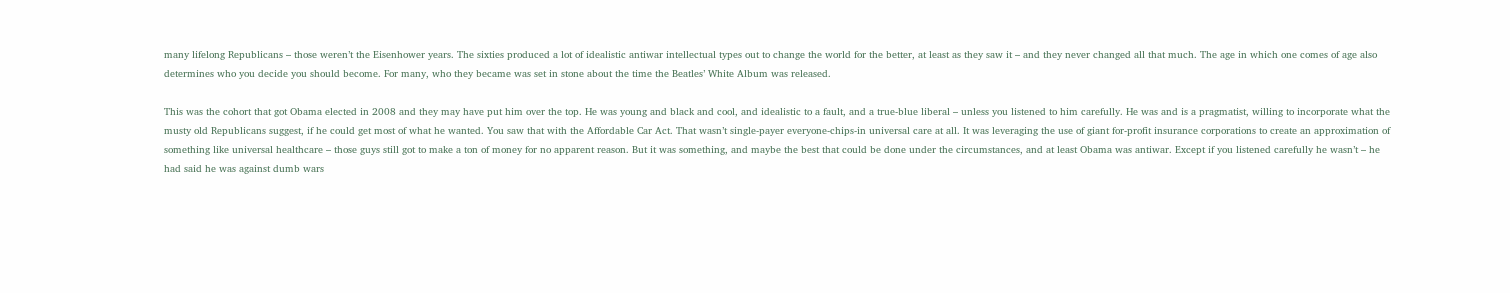many lifelong Republicans – those weren’t the Eisenhower years. The sixties produced a lot of idealistic antiwar intellectual types out to change the world for the better, at least as they saw it – and they never changed all that much. The age in which one comes of age also determines who you decide you should become. For many, who they became was set in stone about the time the Beatles’ White Album was released.

This was the cohort that got Obama elected in 2008 and they may have put him over the top. He was young and black and cool, and idealistic to a fault, and a true-blue liberal – unless you listened to him carefully. He was and is a pragmatist, willing to incorporate what the musty old Republicans suggest, if he could get most of what he wanted. You saw that with the Affordable Car Act. That wasn’t single-payer everyone-chips-in universal care at all. It was leveraging the use of giant for-profit insurance corporations to create an approximation of something like universal healthcare – those guys still got to make a ton of money for no apparent reason. But it was something, and maybe the best that could be done under the circumstances, and at least Obama was antiwar. Except if you listened carefully he wasn’t – he had said he was against dumb wars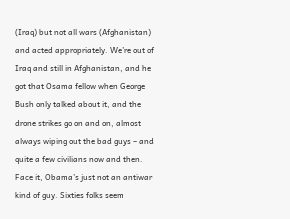(Iraq) but not all wars (Afghanistan) and acted appropriately. We’re out of Iraq and still in Afghanistan, and he got that Osama fellow when George Bush only talked about it, and the drone strikes go on and on, almost always wiping out the bad guys – and quite a few civilians now and then. Face it, Obama’s just not an antiwar kind of guy. Sixties folks seem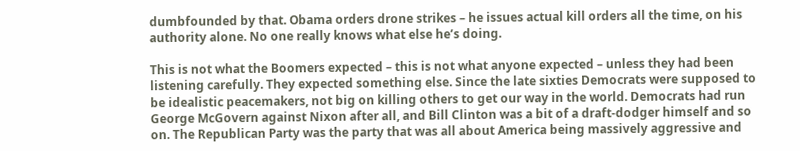dumbfounded by that. Obama orders drone strikes – he issues actual kill orders all the time, on his authority alone. No one really knows what else he’s doing.

This is not what the Boomers expected – this is not what anyone expected – unless they had been listening carefully. They expected something else. Since the late sixties Democrats were supposed to be idealistic peacemakers, not big on killing others to get our way in the world. Democrats had run George McGovern against Nixon after all, and Bill Clinton was a bit of a draft-dodger himself and so on. The Republican Party was the party that was all about America being massively aggressive and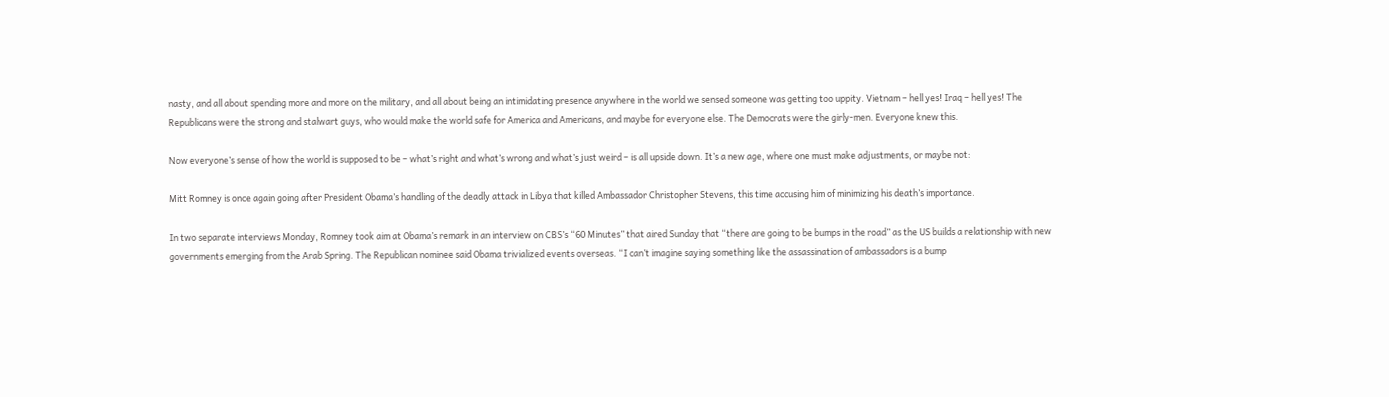nasty, and all about spending more and more on the military, and all about being an intimidating presence anywhere in the world we sensed someone was getting too uppity. Vietnam – hell yes! Iraq – hell yes! The Republicans were the strong and stalwart guys, who would make the world safe for America and Americans, and maybe for everyone else. The Democrats were the girly-men. Everyone knew this.

Now everyone’s sense of how the world is supposed to be – what’s right and what’s wrong and what’s just weird – is all upside down. It’s a new age, where one must make adjustments, or maybe not:

Mitt Romney is once again going after President Obama’s handling of the deadly attack in Libya that killed Ambassador Christopher Stevens, this time accusing him of minimizing his death’s importance.

In two separate interviews Monday, Romney took aim at Obama’s remark in an interview on CBS’s “60 Minutes” that aired Sunday that “there are going to be bumps in the road” as the US builds a relationship with new governments emerging from the Arab Spring. The Republican nominee said Obama trivialized events overseas. “I can’t imagine saying something like the assassination of ambassadors is a bump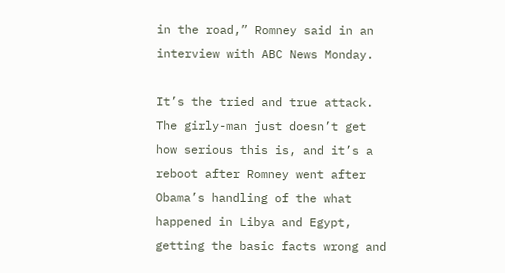in the road,” Romney said in an interview with ABC News Monday.

It’s the tried and true attack. The girly-man just doesn’t get how serious this is, and it’s a reboot after Romney went after Obama’s handling of the what happened in Libya and Egypt, getting the basic facts wrong and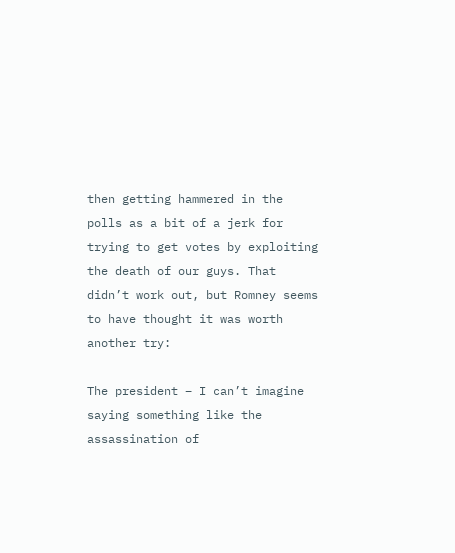then getting hammered in the polls as a bit of a jerk for trying to get votes by exploiting the death of our guys. That didn’t work out, but Romney seems to have thought it was worth another try:

The president – I can’t imagine saying something like the assassination of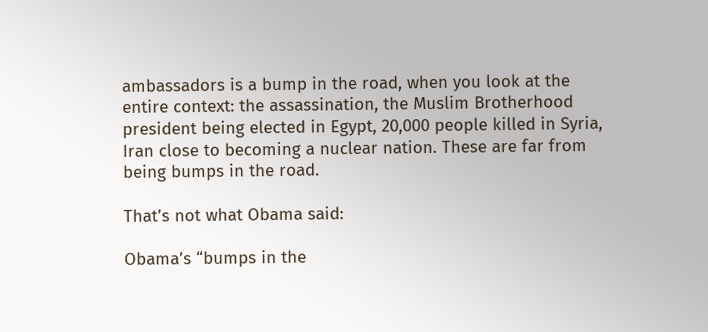ambassadors is a bump in the road, when you look at the entire context: the assassination, the Muslim Brotherhood president being elected in Egypt, 20,000 people killed in Syria, Iran close to becoming a nuclear nation. These are far from being bumps in the road.

That’s not what Obama said:

Obama’s “bumps in the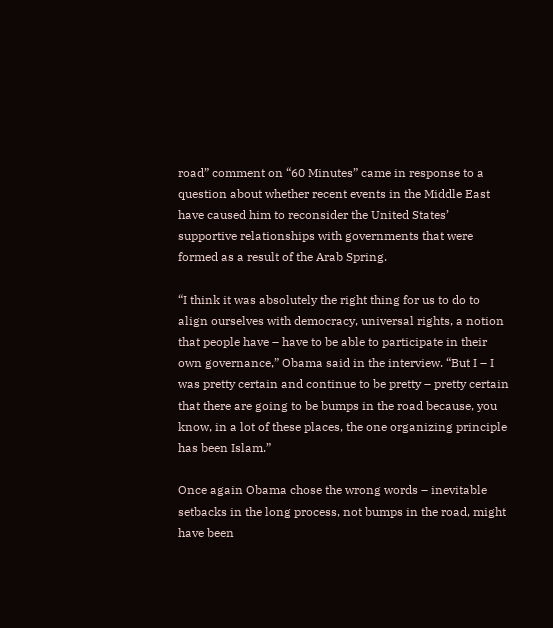road” comment on “60 Minutes” came in response to a question about whether recent events in the Middle East have caused him to reconsider the United States’ supportive relationships with governments that were formed as a result of the Arab Spring.

“I think it was absolutely the right thing for us to do to align ourselves with democracy, universal rights, a notion that people have – have to be able to participate in their own governance,” Obama said in the interview. “But I – I was pretty certain and continue to be pretty – pretty certain that there are going to be bumps in the road because, you know, in a lot of these places, the one organizing principle has been Islam.”

Once again Obama chose the wrong words – inevitable setbacks in the long process, not bumps in the road, might have been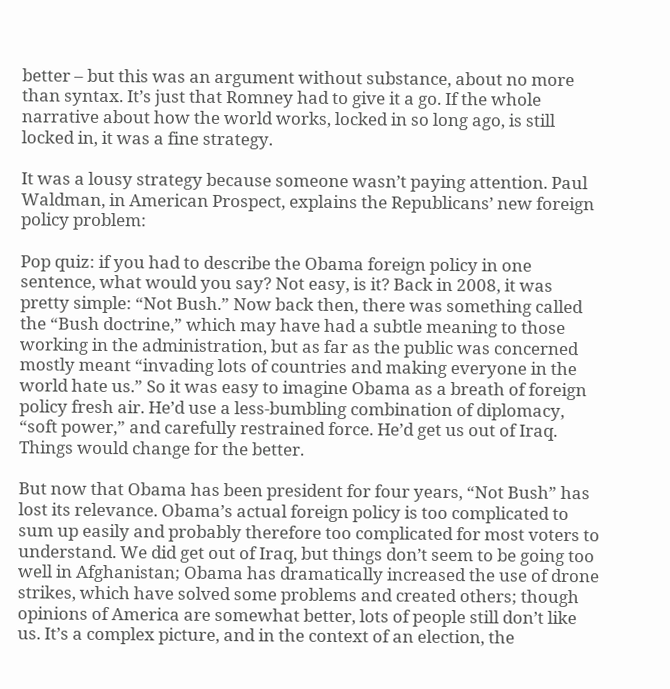better – but this was an argument without substance, about no more than syntax. It’s just that Romney had to give it a go. If the whole narrative about how the world works, locked in so long ago, is still locked in, it was a fine strategy.

It was a lousy strategy because someone wasn’t paying attention. Paul Waldman, in American Prospect, explains the Republicans’ new foreign policy problem:

Pop quiz: if you had to describe the Obama foreign policy in one sentence, what would you say? Not easy, is it? Back in 2008, it was pretty simple: “Not Bush.” Now back then, there was something called the “Bush doctrine,” which may have had a subtle meaning to those working in the administration, but as far as the public was concerned mostly meant “invading lots of countries and making everyone in the world hate us.” So it was easy to imagine Obama as a breath of foreign policy fresh air. He’d use a less-bumbling combination of diplomacy, “soft power,” and carefully restrained force. He’d get us out of Iraq. Things would change for the better.

But now that Obama has been president for four years, “Not Bush” has lost its relevance. Obama’s actual foreign policy is too complicated to sum up easily and probably therefore too complicated for most voters to understand. We did get out of Iraq, but things don’t seem to be going too well in Afghanistan; Obama has dramatically increased the use of drone strikes, which have solved some problems and created others; though opinions of America are somewhat better, lots of people still don’t like us. It’s a complex picture, and in the context of an election, the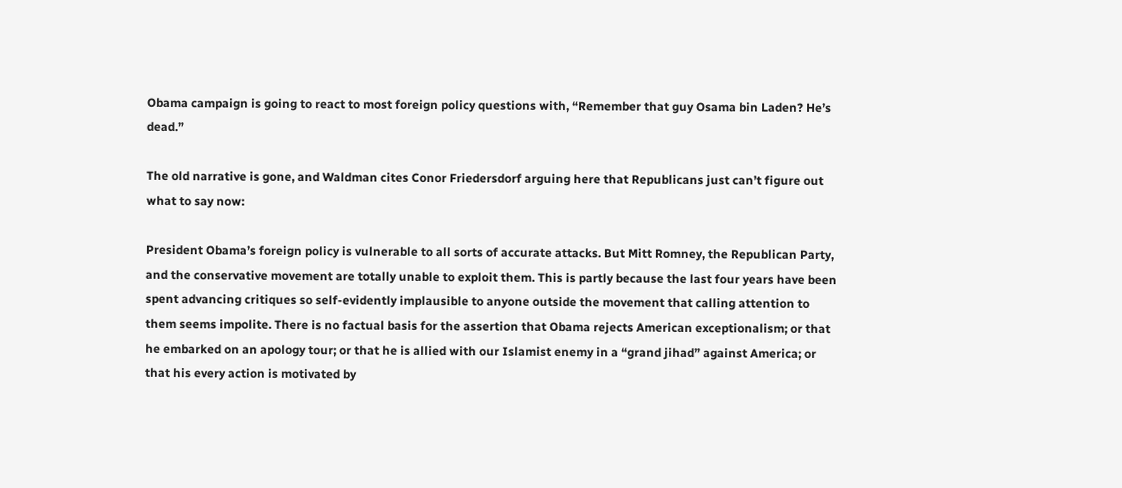Obama campaign is going to react to most foreign policy questions with, “Remember that guy Osama bin Laden? He’s dead.”

The old narrative is gone, and Waldman cites Conor Friedersdorf arguing here that Republicans just can’t figure out what to say now:

President Obama’s foreign policy is vulnerable to all sorts of accurate attacks. But Mitt Romney, the Republican Party, and the conservative movement are totally unable to exploit them. This is partly because the last four years have been spent advancing critiques so self-evidently implausible to anyone outside the movement that calling attention to them seems impolite. There is no factual basis for the assertion that Obama rejects American exceptionalism; or that he embarked on an apology tour; or that he is allied with our Islamist enemy in a “grand jihad” against America; or that his every action is motivated by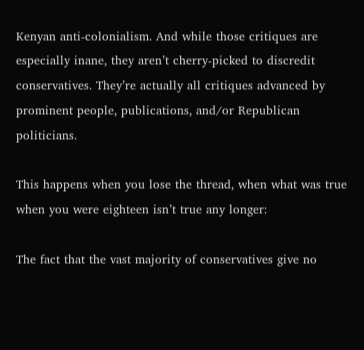Kenyan anti-colonialism. And while those critiques are especially inane, they aren’t cherry-picked to discredit conservatives. They’re actually all critiques advanced by prominent people, publications, and/or Republican politicians.

This happens when you lose the thread, when what was true when you were eighteen isn’t true any longer:

The fact that the vast majority of conservatives give no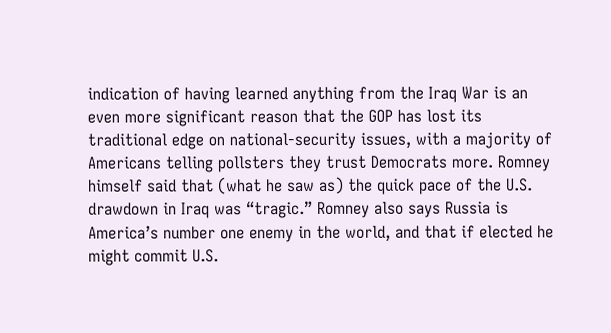indication of having learned anything from the Iraq War is an even more significant reason that the GOP has lost its traditional edge on national-security issues, with a majority of Americans telling pollsters they trust Democrats more. Romney himself said that (what he saw as) the quick pace of the U.S. drawdown in Iraq was “tragic.” Romney also says Russia is America’s number one enemy in the world, and that if elected he might commit U.S.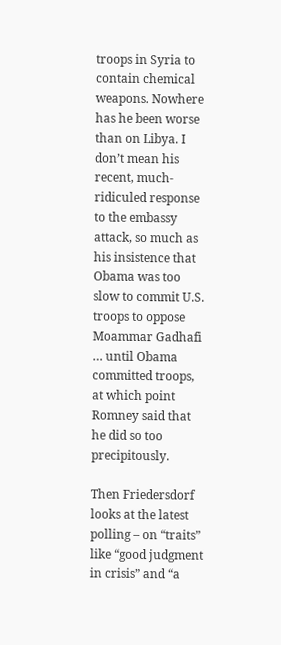troops in Syria to contain chemical weapons. Nowhere has he been worse than on Libya. I don’t mean his recent, much-ridiculed response to the embassy attack, so much as his insistence that Obama was too slow to commit U.S. troops to oppose Moammar Gadhafi … until Obama committed troops, at which point Romney said that he did so too precipitously.

Then Friedersdorf looks at the latest polling – on “traits” like “good judgment in crisis” and “a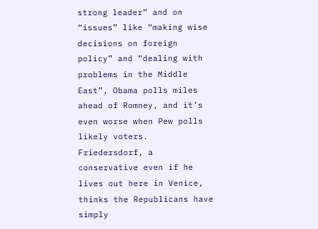strong leader” and on “issues” like “making wise decisions on foreign policy” and “dealing with problems in the Middle East”, Obama polls miles ahead of Romney, and it’s even worse when Pew polls likely voters. Friedersdorf, a conservative even if he lives out here in Venice, thinks the Republicans have simply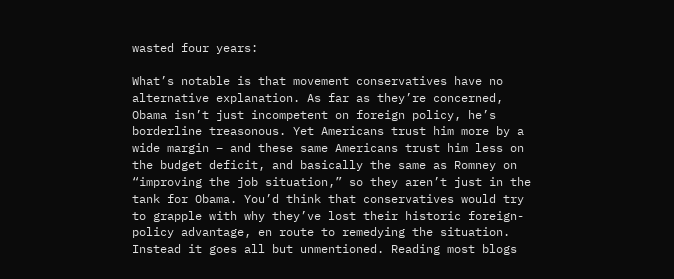wasted four years:

What’s notable is that movement conservatives have no alternative explanation. As far as they’re concerned, Obama isn’t just incompetent on foreign policy, he’s borderline treasonous. Yet Americans trust him more by a wide margin – and these same Americans trust him less on the budget deficit, and basically the same as Romney on “improving the job situation,” so they aren’t just in the tank for Obama. You’d think that conservatives would try to grapple with why they’ve lost their historic foreign-policy advantage, en route to remedying the situation. Instead it goes all but unmentioned. Reading most blogs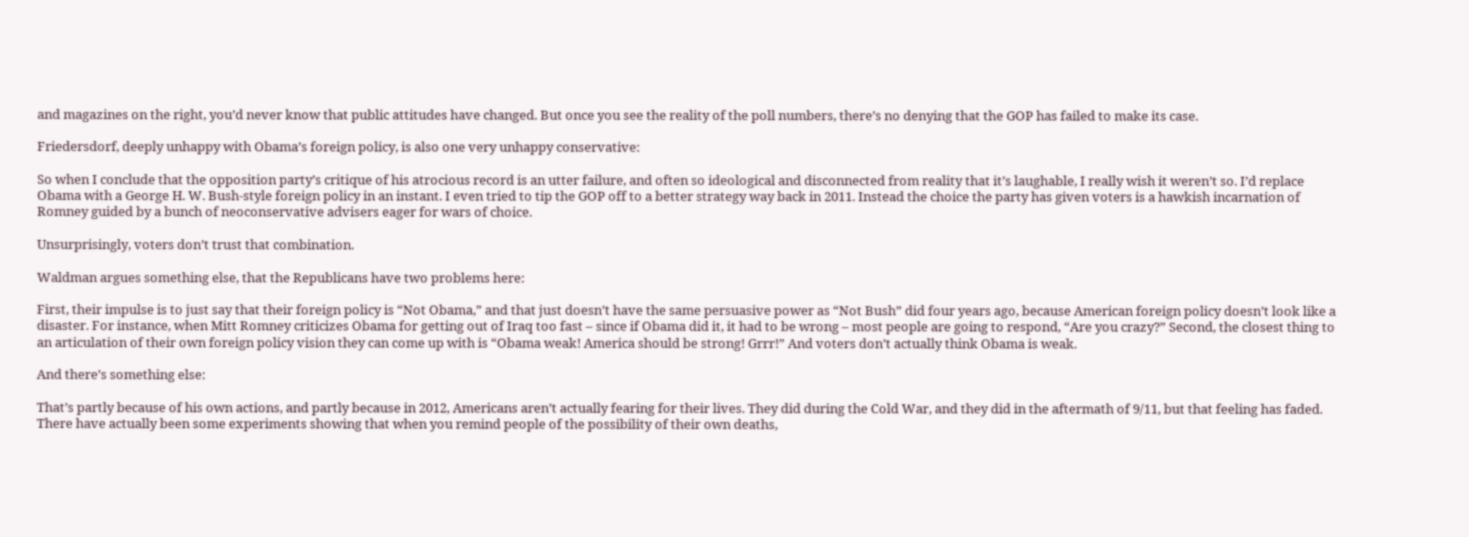and magazines on the right, you’d never know that public attitudes have changed. But once you see the reality of the poll numbers, there’s no denying that the GOP has failed to make its case.

Friedersdorf, deeply unhappy with Obama’s foreign policy, is also one very unhappy conservative:

So when I conclude that the opposition party’s critique of his atrocious record is an utter failure, and often so ideological and disconnected from reality that it’s laughable, I really wish it weren’t so. I’d replace Obama with a George H. W. Bush-style foreign policy in an instant. I even tried to tip the GOP off to a better strategy way back in 2011. Instead the choice the party has given voters is a hawkish incarnation of Romney guided by a bunch of neoconservative advisers eager for wars of choice.

Unsurprisingly, voters don’t trust that combination.

Waldman argues something else, that the Republicans have two problems here:

First, their impulse is to just say that their foreign policy is “Not Obama,” and that just doesn’t have the same persuasive power as “Not Bush” did four years ago, because American foreign policy doesn’t look like a disaster. For instance, when Mitt Romney criticizes Obama for getting out of Iraq too fast – since if Obama did it, it had to be wrong – most people are going to respond, “Are you crazy?” Second, the closest thing to an articulation of their own foreign policy vision they can come up with is “Obama weak! America should be strong! Grrr!” And voters don’t actually think Obama is weak.

And there’s something else:

That’s partly because of his own actions, and partly because in 2012, Americans aren’t actually fearing for their lives. They did during the Cold War, and they did in the aftermath of 9/11, but that feeling has faded. There have actually been some experiments showing that when you remind people of the possibility of their own deaths,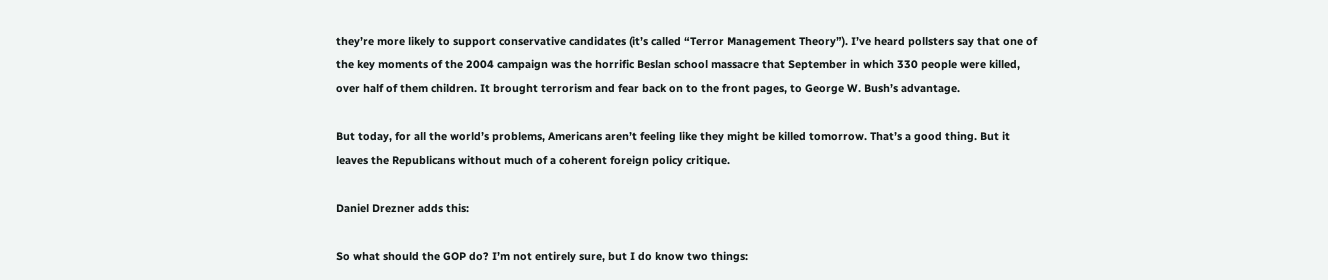they’re more likely to support conservative candidates (it’s called “Terror Management Theory”). I’ve heard pollsters say that one of the key moments of the 2004 campaign was the horrific Beslan school massacre that September in which 330 people were killed, over half of them children. It brought terrorism and fear back on to the front pages, to George W. Bush’s advantage.

But today, for all the world’s problems, Americans aren’t feeling like they might be killed tomorrow. That’s a good thing. But it leaves the Republicans without much of a coherent foreign policy critique.

Daniel Drezner adds this:

So what should the GOP do? I’m not entirely sure, but I do know two things: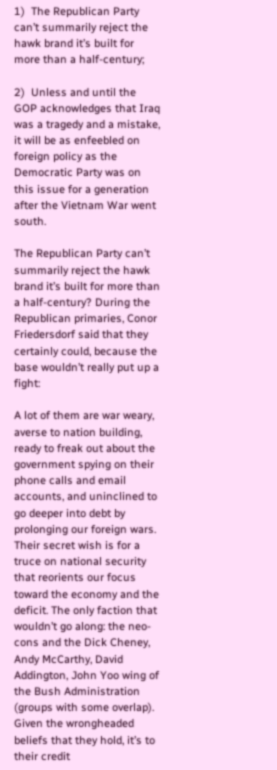1)  The Republican Party can’t summarily reject the hawk brand it’s built for more than a half-century;

2)  Unless and until the GOP acknowledges that Iraq was a tragedy and a mistake, it will be as enfeebled on foreign policy as the Democratic Party was on this issue for a generation after the Vietnam War went south.

The Republican Party can’t summarily reject the hawk brand it’s built for more than a half-century? During the Republican primaries, Conor Friedersdorf said that they certainly could, because the base wouldn’t really put up a fight:

A lot of them are war weary, averse to nation building, ready to freak out about the government spying on their phone calls and email accounts, and uninclined to go deeper into debt by prolonging our foreign wars. Their secret wish is for a truce on national security that reorients our focus toward the economy and the deficit. The only faction that wouldn’t go along: the neo-cons and the Dick Cheney, Andy McCarthy, David Addington, John Yoo wing of the Bush Administration (groups with some overlap). Given the wrongheaded beliefs that they hold, it’s to their credit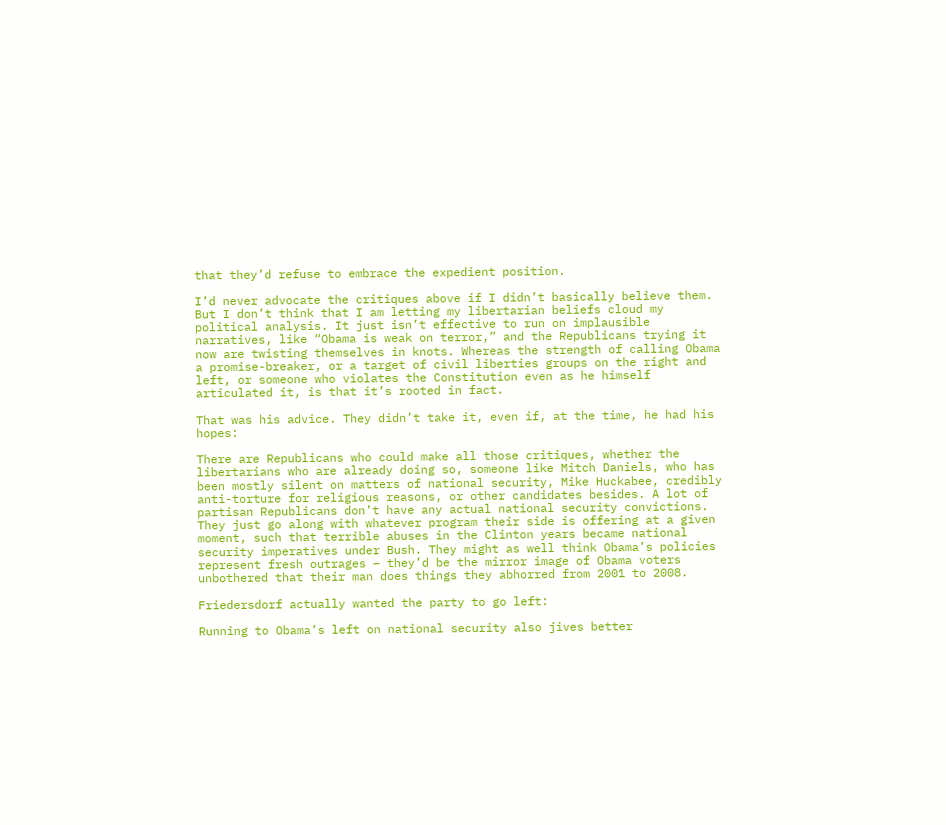that they’d refuse to embrace the expedient position.

I’d never advocate the critiques above if I didn’t basically believe them. But I don’t think that I am letting my libertarian beliefs cloud my political analysis. It just isn’t effective to run on implausible narratives, like “Obama is weak on terror,” and the Republicans trying it now are twisting themselves in knots. Whereas the strength of calling Obama a promise-breaker, or a target of civil liberties groups on the right and left, or someone who violates the Constitution even as he himself articulated it, is that it’s rooted in fact.

That was his advice. They didn’t take it, even if, at the time, he had his hopes:

There are Republicans who could make all those critiques, whether the libertarians who are already doing so, someone like Mitch Daniels, who has been mostly silent on matters of national security, Mike Huckabee, credibly anti-torture for religious reasons, or other candidates besides. A lot of partisan Republicans don’t have any actual national security convictions. They just go along with whatever program their side is offering at a given moment, such that terrible abuses in the Clinton years became national security imperatives under Bush. They might as well think Obama’s policies represent fresh outrages – they’d be the mirror image of Obama voters unbothered that their man does things they abhorred from 2001 to 2008.

Friedersdorf actually wanted the party to go left:

Running to Obama’s left on national security also jives better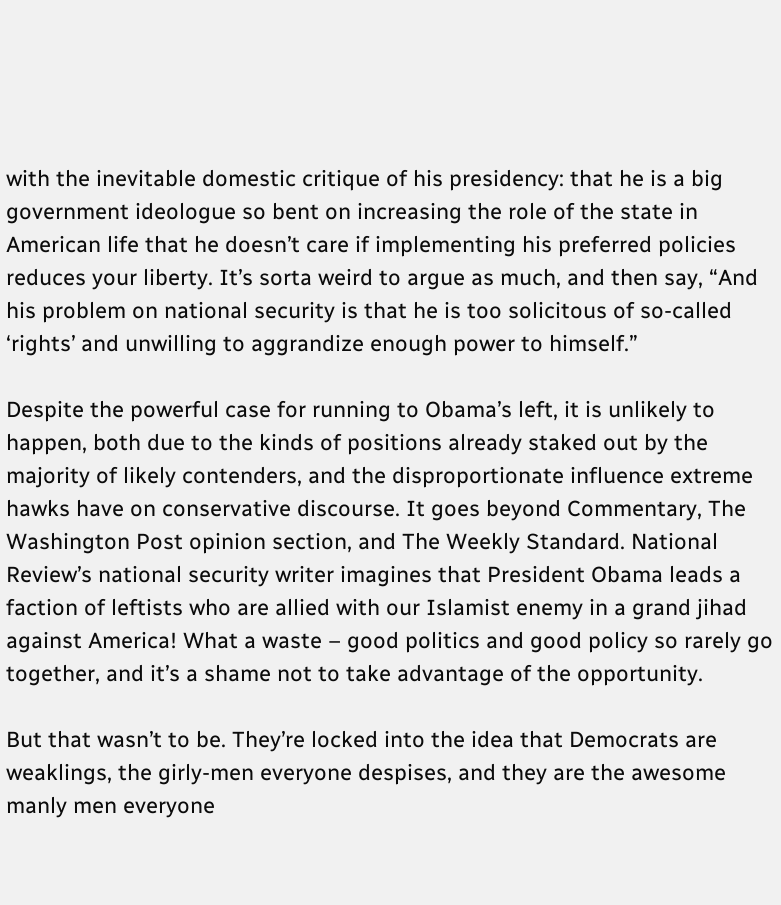with the inevitable domestic critique of his presidency: that he is a big government ideologue so bent on increasing the role of the state in American life that he doesn’t care if implementing his preferred policies reduces your liberty. It’s sorta weird to argue as much, and then say, “And his problem on national security is that he is too solicitous of so-called ‘rights’ and unwilling to aggrandize enough power to himself.”

Despite the powerful case for running to Obama’s left, it is unlikely to happen, both due to the kinds of positions already staked out by the majority of likely contenders, and the disproportionate influence extreme hawks have on conservative discourse. It goes beyond Commentary, The Washington Post opinion section, and The Weekly Standard. National Review’s national security writer imagines that President Obama leads a faction of leftists who are allied with our Islamist enemy in a grand jihad against America! What a waste – good politics and good policy so rarely go together, and it’s a shame not to take advantage of the opportunity.

But that wasn’t to be. They’re locked into the idea that Democrats are weaklings, the girly-men everyone despises, and they are the awesome manly men everyone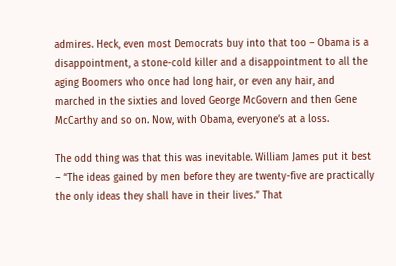admires. Heck, even most Democrats buy into that too – Obama is a disappointment, a stone-cold killer and a disappointment to all the aging Boomers who once had long hair, or even any hair, and marched in the sixties and loved George McGovern and then Gene McCarthy and so on. Now, with Obama, everyone’s at a loss.

The odd thing was that this was inevitable. William James put it best – “The ideas gained by men before they are twenty-five are practically the only ideas they shall have in their lives.” That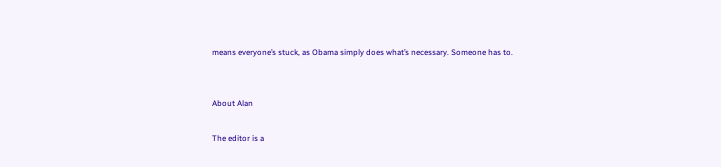means everyone’s stuck, as Obama simply does what’s necessary. Someone has to.


About Alan

The editor is a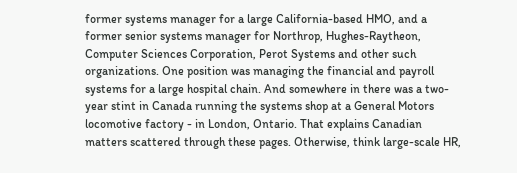former systems manager for a large California-based HMO, and a former senior systems manager for Northrop, Hughes-Raytheon, Computer Sciences Corporation, Perot Systems and other such organizations. One position was managing the financial and payroll systems for a large hospital chain. And somewhere in there was a two-year stint in Canada running the systems shop at a General Motors locomotive factory - in London, Ontario. That explains Canadian matters scattered through these pages. Otherwise, think large-scale HR,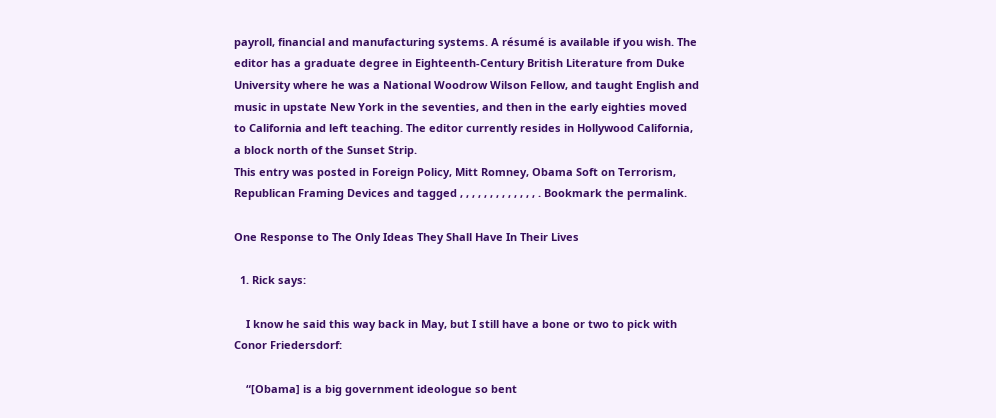payroll, financial and manufacturing systems. A résumé is available if you wish. The editor has a graduate degree in Eighteenth-Century British Literature from Duke University where he was a National Woodrow Wilson Fellow, and taught English and music in upstate New York in the seventies, and then in the early eighties moved to California and left teaching. The editor currently resides in Hollywood California, a block north of the Sunset Strip.
This entry was posted in Foreign Policy, Mitt Romney, Obama Soft on Terrorism, Republican Framing Devices and tagged , , , , , , , , , , , , , . Bookmark the permalink.

One Response to The Only Ideas They Shall Have In Their Lives

  1. Rick says:

    I know he said this way back in May, but I still have a bone or two to pick with Conor Friedersdorf:

    “[Obama] is a big government ideologue so bent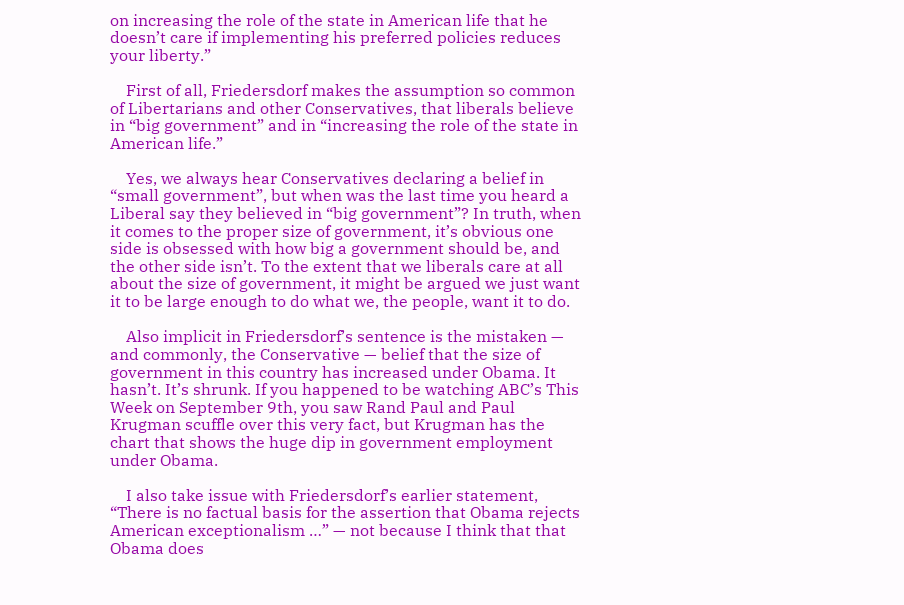on increasing the role of the state in American life that he doesn’t care if implementing his preferred policies reduces your liberty.”

    First of all, Friedersdorf makes the assumption so common of Libertarians and other Conservatives, that liberals believe in “big government” and in “increasing the role of the state in American life.”

    Yes, we always hear Conservatives declaring a belief in “small government”, but when was the last time you heard a Liberal say they believed in “big government”? In truth, when it comes to the proper size of government, it’s obvious one side is obsessed with how big a government should be, and the other side isn’t. To the extent that we liberals care at all about the size of government, it might be argued we just want it to be large enough to do what we, the people, want it to do.

    Also implicit in Friedersdorf’s sentence is the mistaken — and commonly, the Conservative — belief that the size of government in this country has increased under Obama. It hasn’t. It’s shrunk. If you happened to be watching ABC’s This Week on September 9th, you saw Rand Paul and Paul Krugman scuffle over this very fact, but Krugman has the chart that shows the huge dip in government employment under Obama.

    I also take issue with Friedersdorf’s earlier statement, “There is no factual basis for the assertion that Obama rejects American exceptionalism …” — not because I think that that Obama does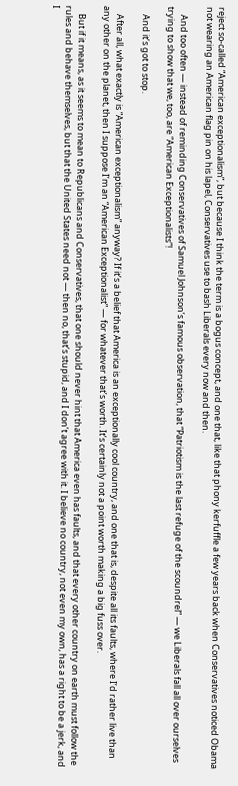reject so-called “American exceptionalism”, but because I think the term is a bogus concept, and one that, like that phony kerfuffle a few years back when Conservatives noticed Obama not wearing an American flag pin on his lapel, Conservatives use to bash Liberals every now and then.

    And too often — instead of reminding Conservatives of Samuel Johnson’s famous observation, that “Patriotism is the last refuge of the scoundrel” — we Liberals fall all over ourselves trying to show that we, too, are “American Exceptionalists”!

    And it’s got to stop.

    After all, what exactly is “American exceptionalism” anyway? If it’s a belief that America is an exceptionally cool country, and one that is, despite all its faults, where I’d rather live than any other on the planet, then I suppose I’m an “American Exceptionalist” — for whatever that’s worth. It’s certainly not a point worth making a big fuss over.

    But if it means, as it seems to mean to Republicans and Conservatives, that one should never hint that America even has faults, and that every other country on earth must follow the rules and behave themselves, but that the United States need not — then no, that’s stupid, and I don’t agree with it. I believe no country, not even my own, has a right to be a jerk, and I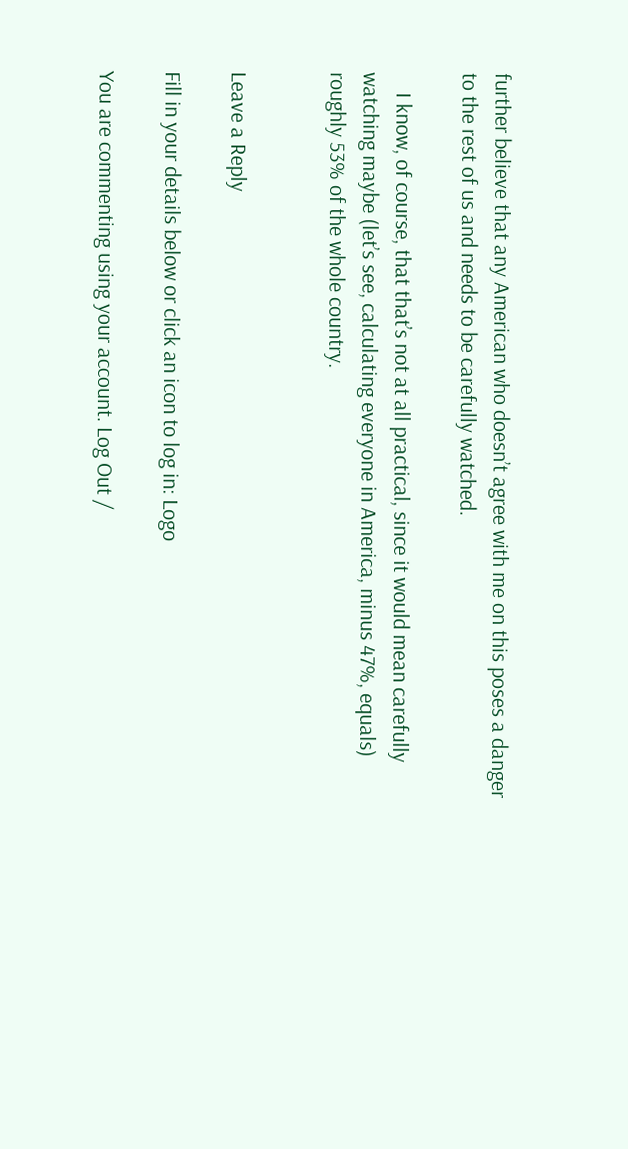further believe that any American who doesn’t agree with me on this poses a danger to the rest of us and needs to be carefully watched.

    I know, of course, that that’s not at all practical, since it would mean carefully watching maybe (let’s see, calculating everyone in America, minus 47%, equals) roughly 53% of the whole country.


Leave a Reply

Fill in your details below or click an icon to log in: Logo

You are commenting using your account. Log Out /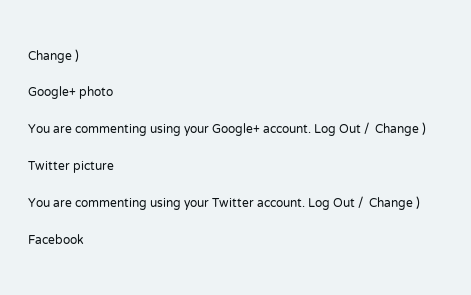Change )

Google+ photo

You are commenting using your Google+ account. Log Out /  Change )

Twitter picture

You are commenting using your Twitter account. Log Out /  Change )

Facebook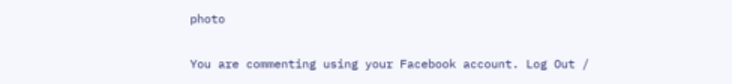photo

You are commenting using your Facebook account. Log Out /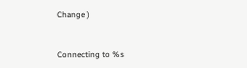Change )


Connecting to %s